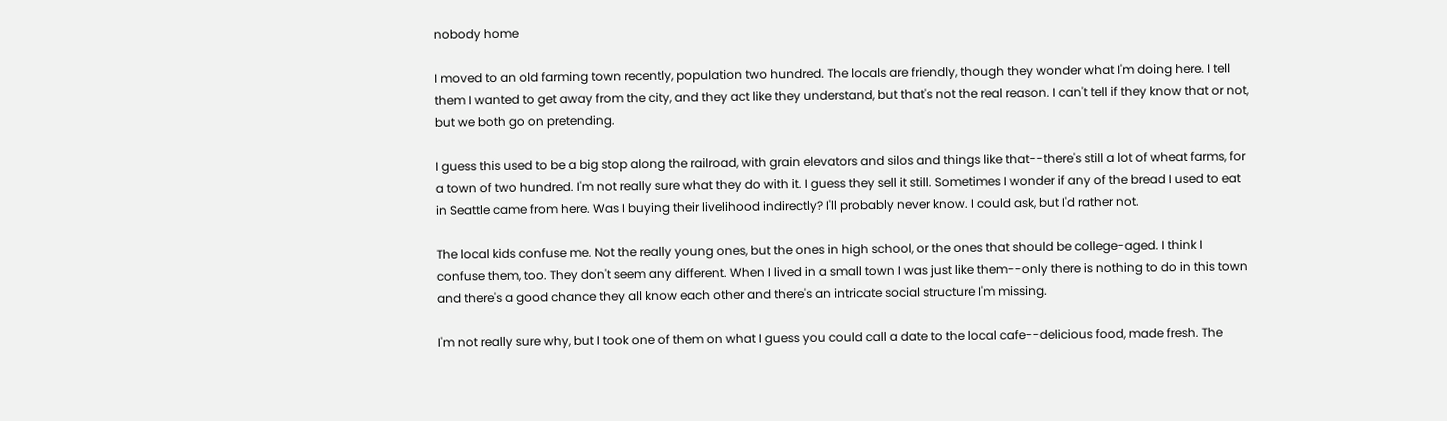nobody home

I moved to an old farming town recently, population two hundred. The locals are friendly, though they wonder what I'm doing here. I tell them I wanted to get away from the city, and they act like they understand, but that's not the real reason. I can't tell if they know that or not, but we both go on pretending.

I guess this used to be a big stop along the railroad, with grain elevators and silos and things like that--there's still a lot of wheat farms, for a town of two hundred. I'm not really sure what they do with it. I guess they sell it still. Sometimes I wonder if any of the bread I used to eat in Seattle came from here. Was I buying their livelihood indirectly? I'll probably never know. I could ask, but I'd rather not.

The local kids confuse me. Not the really young ones, but the ones in high school, or the ones that should be college-aged. I think I confuse them, too. They don't seem any different. When I lived in a small town I was just like them--only there is nothing to do in this town and there's a good chance they all know each other and there's an intricate social structure I'm missing.

I'm not really sure why, but I took one of them on what I guess you could call a date to the local cafe--delicious food, made fresh. The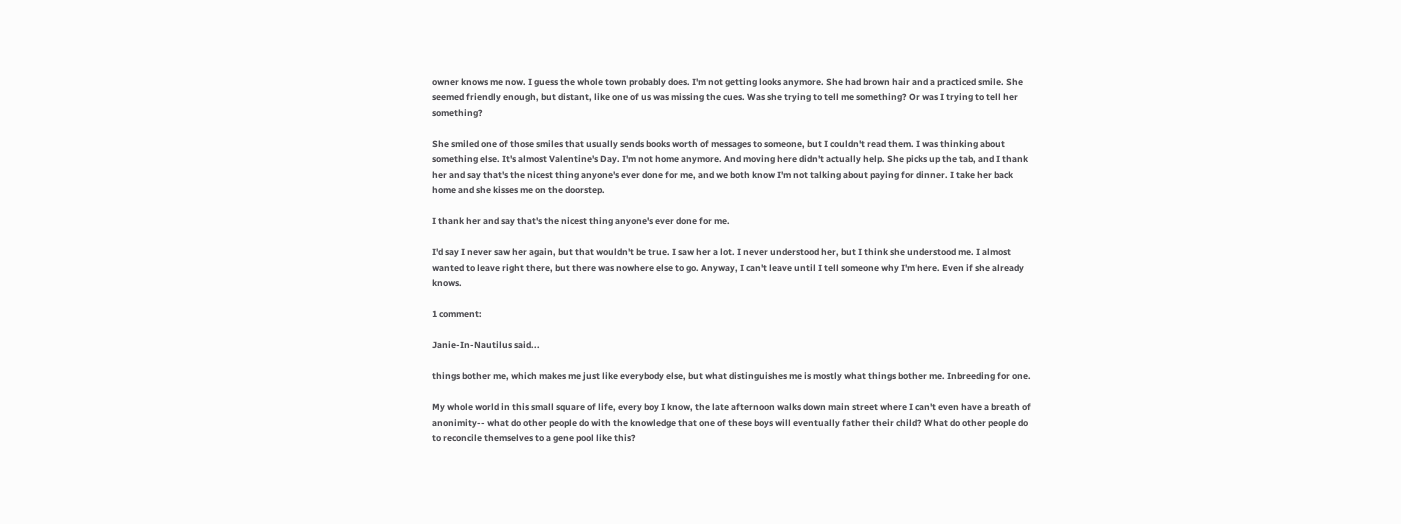owner knows me now. I guess the whole town probably does. I'm not getting looks anymore. She had brown hair and a practiced smile. She seemed friendly enough, but distant, like one of us was missing the cues. Was she trying to tell me something? Or was I trying to tell her something?

She smiled one of those smiles that usually sends books worth of messages to someone, but I couldn't read them. I was thinking about something else. It's almost Valentine's Day. I'm not home anymore. And moving here didn't actually help. She picks up the tab, and I thank her and say that's the nicest thing anyone's ever done for me, and we both know I'm not talking about paying for dinner. I take her back home and she kisses me on the doorstep.

I thank her and say that's the nicest thing anyone's ever done for me.

I'd say I never saw her again, but that wouldn't be true. I saw her a lot. I never understood her, but I think she understood me. I almost wanted to leave right there, but there was nowhere else to go. Anyway, I can't leave until I tell someone why I'm here. Even if she already knows.

1 comment:

Janie-In-Nautilus said...

things bother me, which makes me just like everybody else, but what distinguishes me is mostly what things bother me. Inbreeding for one.

My whole world in this small square of life, every boy I know, the late afternoon walks down main street where I can't even have a breath of anonimity-- what do other people do with the knowledge that one of these boys will eventually father their child? What do other people do to reconcile themselves to a gene pool like this?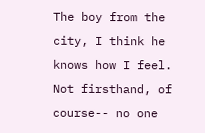The boy from the city, I think he knows how I feel. Not firsthand, of course-- no one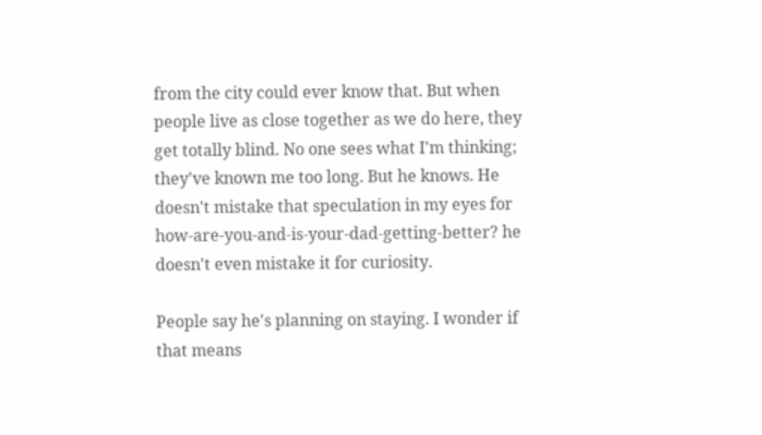from the city could ever know that. But when people live as close together as we do here, they get totally blind. No one sees what I'm thinking; they've known me too long. But he knows. He doesn't mistake that speculation in my eyes for how-are-you-and-is-your-dad-getting-better? he doesn't even mistake it for curiosity.

People say he's planning on staying. I wonder if that means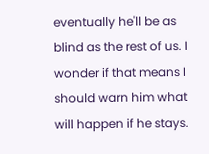eventually he'll be as blind as the rest of us. I wonder if that means I should warn him what will happen if he stays.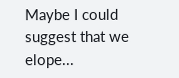Maybe I could suggest that we elope...